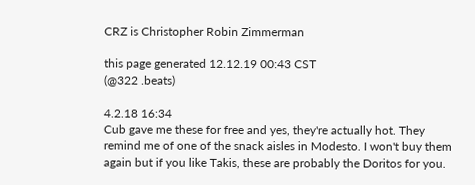CRZ is Christopher Robin Zimmerman

this page generated 12.12.19 00:43 CST
(@322 .beats)

4.2.18 16:34
Cub gave me these for free and yes, they're actually hot. They remind me of one of the snack aisles in Modesto. I won't buy them again but if you like Takis, these are probably the Doritos for you.